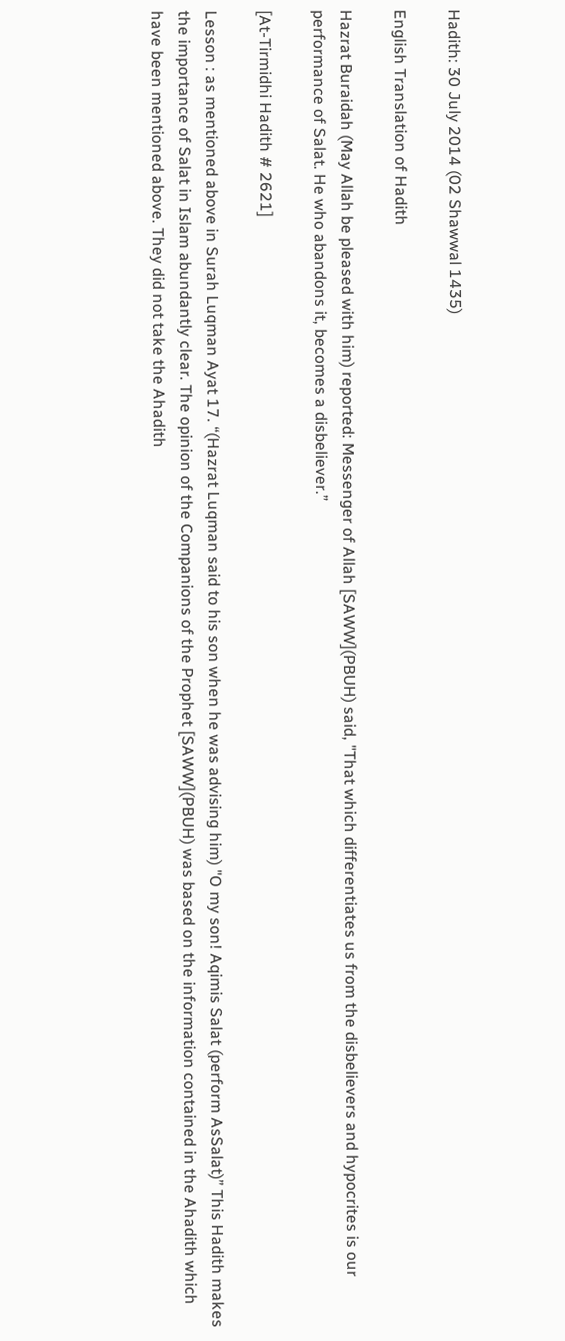Hadith: 30 July 2014 (02 Shawwal 1435)

English Translation of Hadith

Hazrat Buraidah (May Allah be pleased with him) reported: Messenger of Allah [SAWW](PBUH) said, "That which differentiates us from the disbelievers and hypocrites is our performance of Salat. He who abandons it, becomes a disbeliever.”

[At-Tirmidhi Hadith # 2621]

Lesson : as mentioned above in Surah Luqman Ayat 17. “(Hazrat Luqman said to his son when he was advising him) "O my son! Aqimis Salat (perform AsSalat)” This Hadith makes the importance of Salat in Islam abundantly clear. The opinion of the Companions of the Prophet [SAWW](PBUH) was based on the information contained in the Ahadith which have been mentioned above. They did not take the Ahadith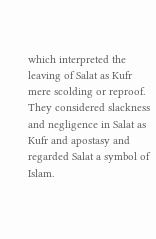which interpreted the leaving of Salat as Kufr mere scolding or reproof. They considered slackness and negligence in Salat as Kufr and apostasy and regarded Salat a symbol of Islam.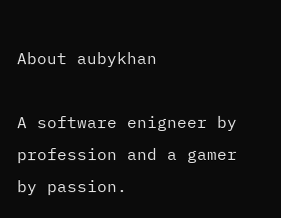About aubykhan

A software enigneer by profession and a gamer by passion.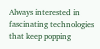Always interested in fascinating technologies that keep popping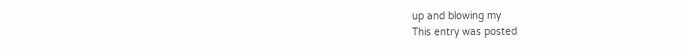up and blowing my
This entry was posted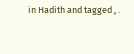in Hadith and tagged , .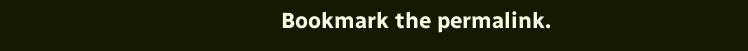Bookmark the permalink.